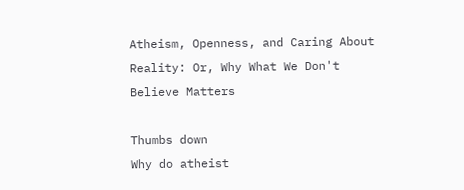Atheism, Openness, and Caring About Reality: Or, Why What We Don't Believe Matters

Thumbs down
Why do atheist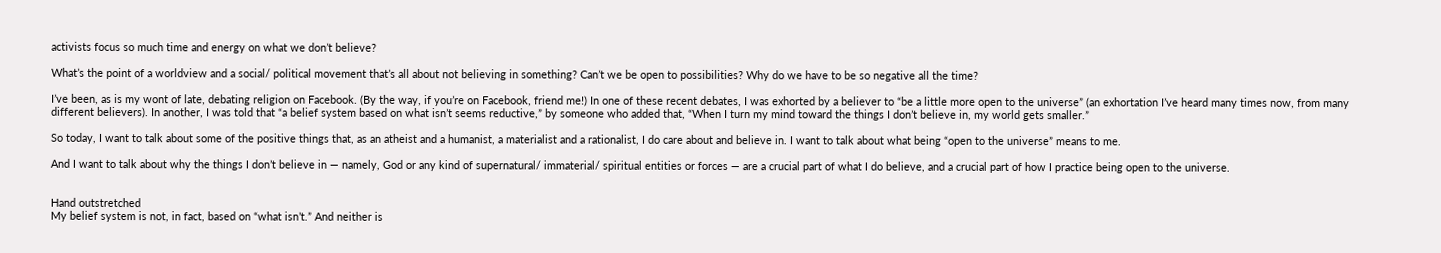activists focus so much time and energy on what we don’t believe?

What’s the point of a worldview and a social/ political movement that’s all about not believing in something? Can’t we be open to possibilities? Why do we have to be so negative all the time?

I’ve been, as is my wont of late, debating religion on Facebook. (By the way, if you’re on Facebook, friend me!) In one of these recent debates, I was exhorted by a believer to “be a little more open to the universe” (an exhortation I’ve heard many times now, from many different believers). In another, I was told that “a belief system based on what isn’t seems reductive,” by someone who added that, “When I turn my mind toward the things I don’t believe in, my world gets smaller.”

So today, I want to talk about some of the positive things that, as an atheist and a humanist, a materialist and a rationalist, I do care about and believe in. I want to talk about what being “open to the universe” means to me.

And I want to talk about why the things I don’t believe in — namely, God or any kind of supernatural/ immaterial/ spiritual entities or forces — are a crucial part of what I do believe, and a crucial part of how I practice being open to the universe.


Hand outstretched
My belief system is not, in fact, based on “what isn’t.” And neither is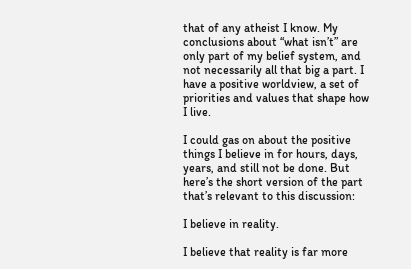that of any atheist I know. My conclusions about “what isn’t” are only part of my belief system, and not necessarily all that big a part. I have a positive worldview, a set of priorities and values that shape how I live.

I could gas on about the positive things I believe in for hours, days, years, and still not be done. But here’s the short version of the part that’s relevant to this discussion:

I believe in reality.

I believe that reality is far more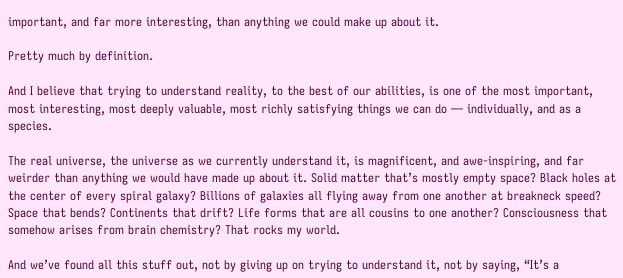important, and far more interesting, than anything we could make up about it.

Pretty much by definition.

And I believe that trying to understand reality, to the best of our abilities, is one of the most important, most interesting, most deeply valuable, most richly satisfying things we can do — individually, and as a species.

The real universe, the universe as we currently understand it, is magnificent, and awe-inspiring, and far weirder than anything we would have made up about it. Solid matter that’s mostly empty space? Black holes at the center of every spiral galaxy? Billions of galaxies all flying away from one another at breakneck speed? Space that bends? Continents that drift? Life forms that are all cousins to one another? Consciousness that somehow arises from brain chemistry? That rocks my world.

And we’ve found all this stuff out, not by giving up on trying to understand it, not by saying, “It’s a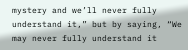mystery and we’ll never fully understand it,” but by saying, “We may never fully understand it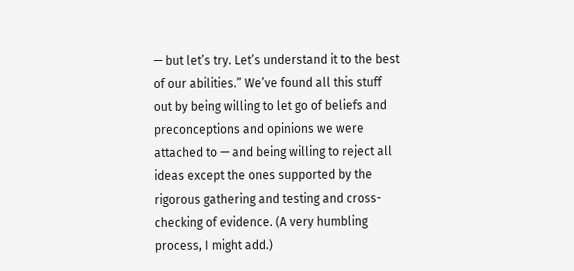— but let’s try. Let’s understand it to the best of our abilities.” We’ve found all this stuff out by being willing to let go of beliefs and preconceptions and opinions we were attached to — and being willing to reject all ideas except the ones supported by the rigorous gathering and testing and cross-checking of evidence. (A very humbling process, I might add.)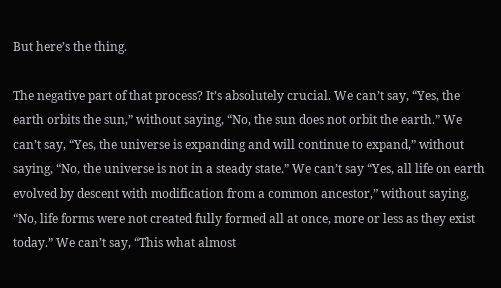But here’s the thing.

The negative part of that process? It’s absolutely crucial. We can’t say, “Yes, the earth orbits the sun,” without saying, “No, the sun does not orbit the earth.” We can’t say, “Yes, the universe is expanding and will continue to expand,” without saying, “No, the universe is not in a steady state.” We can’t say “Yes, all life on earth evolved by descent with modification from a common ancestor,” without saying, “No, life forms were not created fully formed all at once, more or less as they exist today.” We can’t say, “This what almost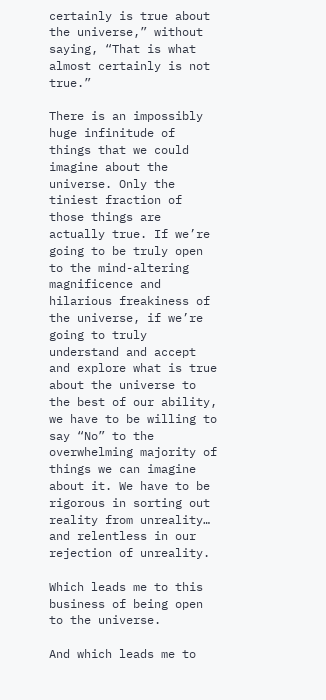certainly is true about the universe,” without saying, “That is what almost certainly is not true.”

There is an impossibly huge infinitude of things that we could imagine about the universe. Only the tiniest fraction of those things are actually true. If we’re going to be truly open to the mind-altering magnificence and hilarious freakiness of the universe, if we’re going to truly understand and accept and explore what is true about the universe to the best of our ability, we have to be willing to say “No” to the overwhelming majority of things we can imagine about it. We have to be rigorous in sorting out reality from unreality… and relentless in our rejection of unreality.

Which leads me to this business of being open to the universe.

And which leads me to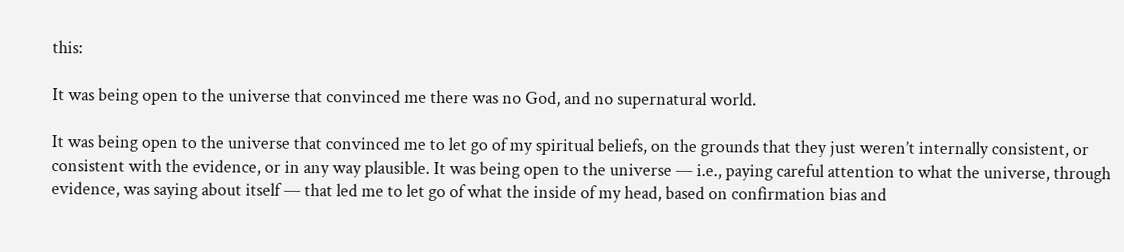this:

It was being open to the universe that convinced me there was no God, and no supernatural world.

It was being open to the universe that convinced me to let go of my spiritual beliefs, on the grounds that they just weren’t internally consistent, or consistent with the evidence, or in any way plausible. It was being open to the universe — i.e., paying careful attention to what the universe, through evidence, was saying about itself — that led me to let go of what the inside of my head, based on confirmation bias and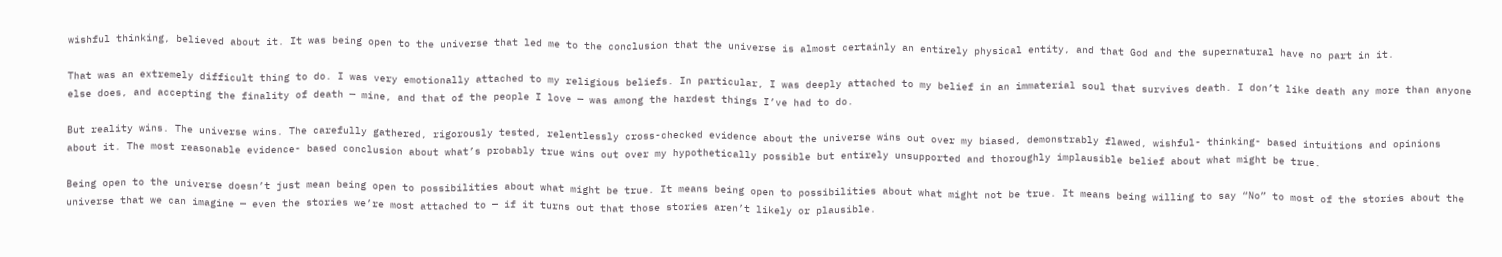wishful thinking, believed about it. It was being open to the universe that led me to the conclusion that the universe is almost certainly an entirely physical entity, and that God and the supernatural have no part in it.

That was an extremely difficult thing to do. I was very emotionally attached to my religious beliefs. In particular, I was deeply attached to my belief in an immaterial soul that survives death. I don’t like death any more than anyone else does, and accepting the finality of death — mine, and that of the people I love — was among the hardest things I’ve had to do.

But reality wins. The universe wins. The carefully gathered, rigorously tested, relentlessly cross-checked evidence about the universe wins out over my biased, demonstrably flawed, wishful- thinking- based intuitions and opinions about it. The most reasonable evidence- based conclusion about what’s probably true wins out over my hypothetically possible but entirely unsupported and thoroughly implausible belief about what might be true.

Being open to the universe doesn’t just mean being open to possibilities about what might be true. It means being open to possibilities about what might not be true. It means being willing to say “No” to most of the stories about the universe that we can imagine — even the stories we’re most attached to — if it turns out that those stories aren’t likely or plausible.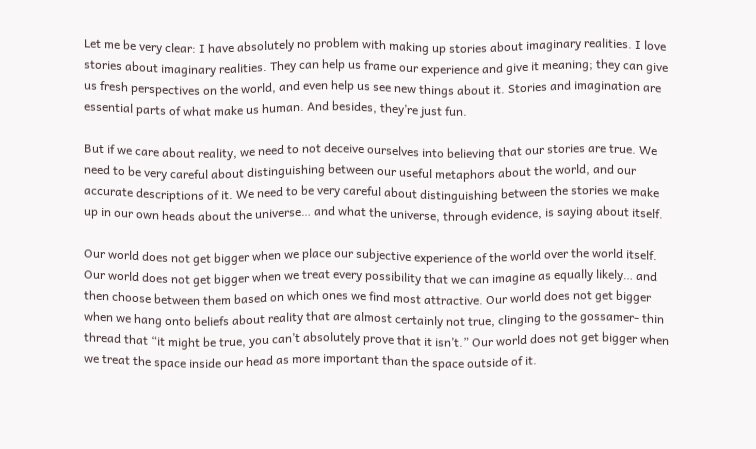Let me be very clear: I have absolutely no problem with making up stories about imaginary realities. I love stories about imaginary realities. They can help us frame our experience and give it meaning; they can give us fresh perspectives on the world, and even help us see new things about it. Stories and imagination are essential parts of what make us human. And besides, they’re just fun.

But if we care about reality, we need to not deceive ourselves into believing that our stories are true. We need to be very careful about distinguishing between our useful metaphors about the world, and our accurate descriptions of it. We need to be very careful about distinguishing between the stories we make up in our own heads about the universe… and what the universe, through evidence, is saying about itself.

Our world does not get bigger when we place our subjective experience of the world over the world itself. Our world does not get bigger when we treat every possibility that we can imagine as equally likely… and then choose between them based on which ones we find most attractive. Our world does not get bigger when we hang onto beliefs about reality that are almost certainly not true, clinging to the gossamer- thin thread that “it might be true, you can’t absolutely prove that it isn’t.” Our world does not get bigger when we treat the space inside our head as more important than the space outside of it.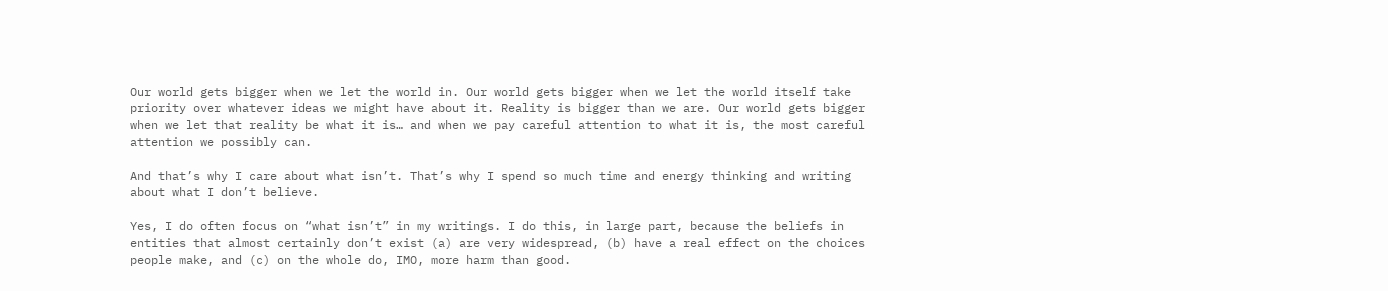Our world gets bigger when we let the world in. Our world gets bigger when we let the world itself take priority over whatever ideas we might have about it. Reality is bigger than we are. Our world gets bigger when we let that reality be what it is… and when we pay careful attention to what it is, the most careful attention we possibly can.

And that’s why I care about what isn’t. That’s why I spend so much time and energy thinking and writing about what I don’t believe.

Yes, I do often focus on “what isn’t” in my writings. I do this, in large part, because the beliefs in entities that almost certainly don’t exist (a) are very widespread, (b) have a real effect on the choices people make, and (c) on the whole do, IMO, more harm than good.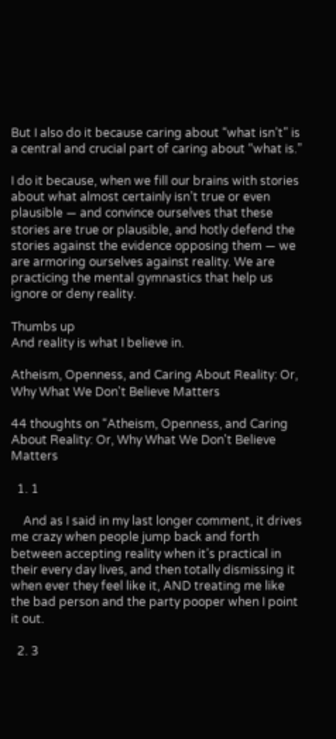But I also do it because caring about “what isn’t” is a central and crucial part of caring about “what is.”

I do it because, when we fill our brains with stories about what almost certainly isn’t true or even plausible — and convince ourselves that these stories are true or plausible, and hotly defend the stories against the evidence opposing them — we are armoring ourselves against reality. We are practicing the mental gymnastics that help us ignore or deny reality.

Thumbs up
And reality is what I believe in.

Atheism, Openness, and Caring About Reality: Or, Why What We Don't Believe Matters

44 thoughts on “Atheism, Openness, and Caring About Reality: Or, Why What We Don't Believe Matters

  1. 1

    And as I said in my last longer comment, it drives me crazy when people jump back and forth between accepting reality when it’s practical in their every day lives, and then totally dismissing it when ever they feel like it, AND treating me like the bad person and the party pooper when I point it out.

  2. 3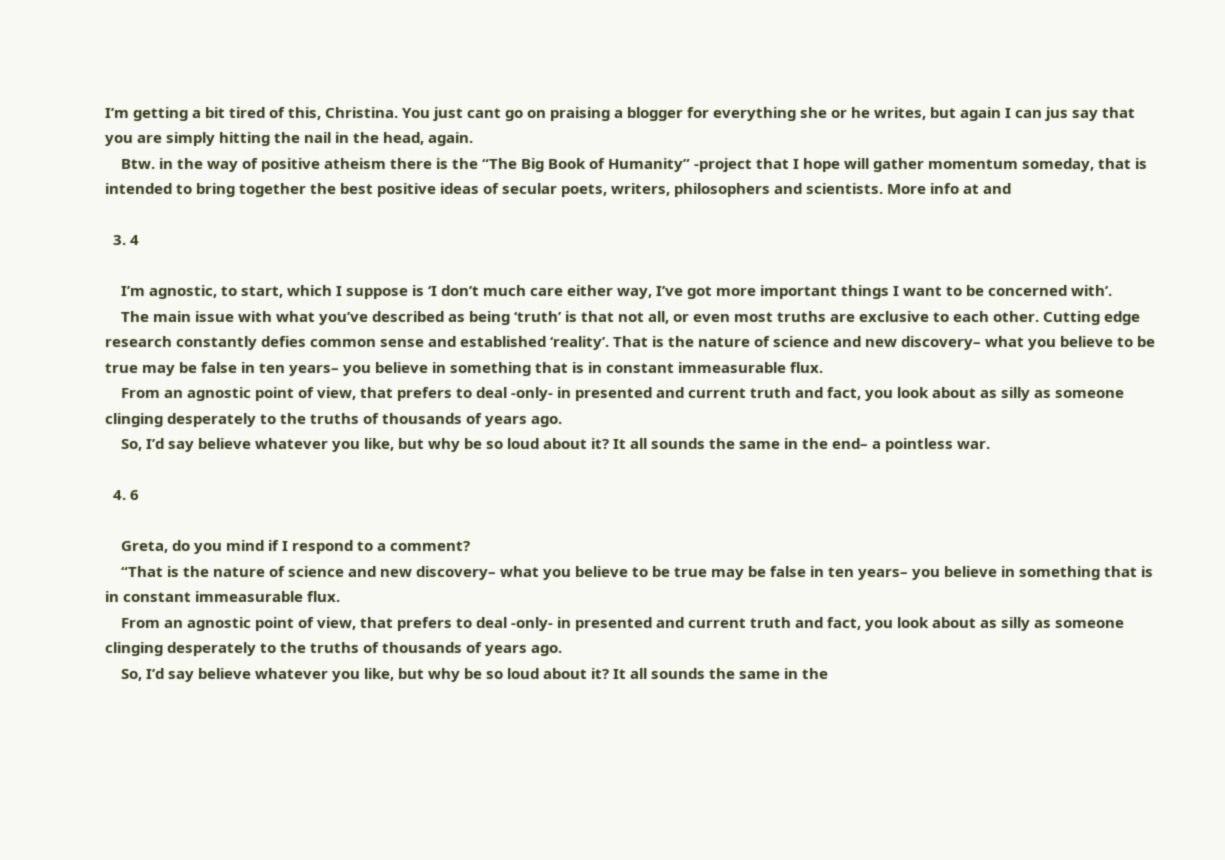I’m getting a bit tired of this, Christina. You just cant go on praising a blogger for everything she or he writes, but again I can jus say that you are simply hitting the nail in the head, again.
    Btw. in the way of positive atheism there is the “The Big Book of Humanity” -project that I hope will gather momentum someday, that is intended to bring together the best positive ideas of secular poets, writers, philosophers and scientists. More info at and

  3. 4

    I’m agnostic, to start, which I suppose is ‘I don’t much care either way, I’ve got more important things I want to be concerned with’.
    The main issue with what you’ve described as being ‘truth’ is that not all, or even most truths are exclusive to each other. Cutting edge research constantly defies common sense and established ‘reality’. That is the nature of science and new discovery– what you believe to be true may be false in ten years– you believe in something that is in constant immeasurable flux.
    From an agnostic point of view, that prefers to deal -only- in presented and current truth and fact, you look about as silly as someone clinging desperately to the truths of thousands of years ago.
    So, I’d say believe whatever you like, but why be so loud about it? It all sounds the same in the end– a pointless war.

  4. 6

    Greta, do you mind if I respond to a comment?
    “That is the nature of science and new discovery– what you believe to be true may be false in ten years– you believe in something that is in constant immeasurable flux.
    From an agnostic point of view, that prefers to deal -only- in presented and current truth and fact, you look about as silly as someone clinging desperately to the truths of thousands of years ago.
    So, I’d say believe whatever you like, but why be so loud about it? It all sounds the same in the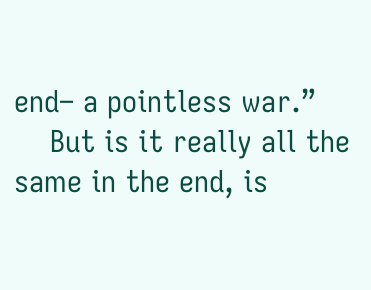end– a pointless war.”
    But is it really all the same in the end, is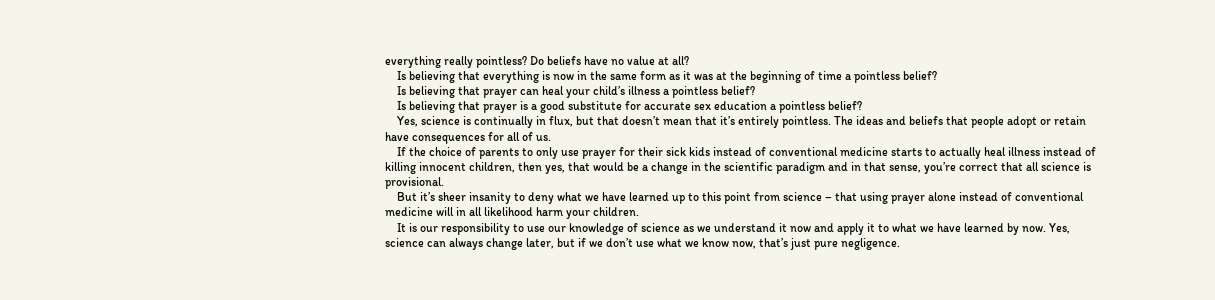everything really pointless? Do beliefs have no value at all?
    Is believing that everything is now in the same form as it was at the beginning of time a pointless belief?
    Is believing that prayer can heal your child’s illness a pointless belief?
    Is believing that prayer is a good substitute for accurate sex education a pointless belief?
    Yes, science is continually in flux, but that doesn’t mean that it’s entirely pointless. The ideas and beliefs that people adopt or retain have consequences for all of us.
    If the choice of parents to only use prayer for their sick kids instead of conventional medicine starts to actually heal illness instead of killing innocent children, then yes, that would be a change in the scientific paradigm and in that sense, you’re correct that all science is provisional.
    But it’s sheer insanity to deny what we have learned up to this point from science – that using prayer alone instead of conventional medicine will in all likelihood harm your children.
    It is our responsibility to use our knowledge of science as we understand it now and apply it to what we have learned by now. Yes, science can always change later, but if we don’t use what we know now, that’s just pure negligence.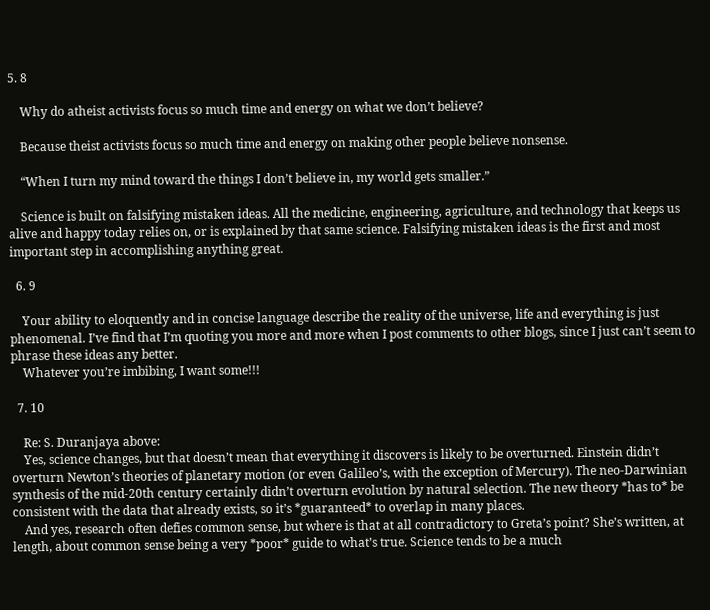5. 8

    Why do atheist activists focus so much time and energy on what we don’t believe?

    Because theist activists focus so much time and energy on making other people believe nonsense.

    “When I turn my mind toward the things I don’t believe in, my world gets smaller.”

    Science is built on falsifying mistaken ideas. All the medicine, engineering, agriculture, and technology that keeps us alive and happy today relies on, or is explained by that same science. Falsifying mistaken ideas is the first and most important step in accomplishing anything great.

  6. 9

    Your ability to eloquently and in concise language describe the reality of the universe, life and everything is just phenomenal. I’ve find that I’m quoting you more and more when I post comments to other blogs, since I just can’t seem to phrase these ideas any better.
    Whatever you’re imbibing, I want some!!!

  7. 10

    Re: S. Duranjaya above:
    Yes, science changes, but that doesn’t mean that everything it discovers is likely to be overturned. Einstein didn’t overturn Newton’s theories of planetary motion (or even Galileo’s, with the exception of Mercury). The neo-Darwinian synthesis of the mid-20th century certainly didn’t overturn evolution by natural selection. The new theory *has to* be consistent with the data that already exists, so it’s *guaranteed* to overlap in many places.
    And yes, research often defies common sense, but where is that at all contradictory to Greta’s point? She’s written, at length, about common sense being a very *poor* guide to what’s true. Science tends to be a much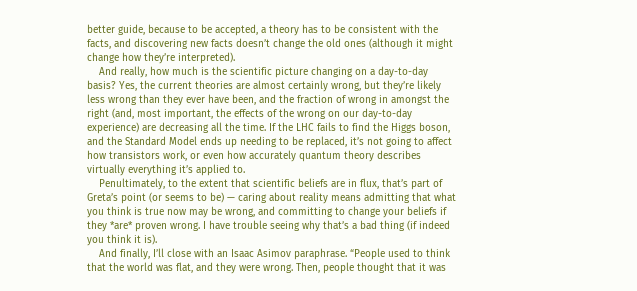better guide, because to be accepted, a theory has to be consistent with the facts, and discovering new facts doesn’t change the old ones (although it might change how they’re interpreted).
    And really, how much is the scientific picture changing on a day-to-day basis? Yes, the current theories are almost certainly wrong, but they’re likely less wrong than they ever have been, and the fraction of wrong in amongst the right (and, most important, the effects of the wrong on our day-to-day experience) are decreasing all the time. If the LHC fails to find the Higgs boson, and the Standard Model ends up needing to be replaced, it’s not going to affect how transistors work, or even how accurately quantum theory describes virtually everything it’s applied to.
    Penultimately, to the extent that scientific beliefs are in flux, that’s part of Greta’s point (or seems to be) — caring about reality means admitting that what you think is true now may be wrong, and committing to change your beliefs if they *are* proven wrong. I have trouble seeing why that’s a bad thing (if indeed you think it is).
    And finally, I’ll close with an Isaac Asimov paraphrase. “People used to think that the world was flat, and they were wrong. Then, people thought that it was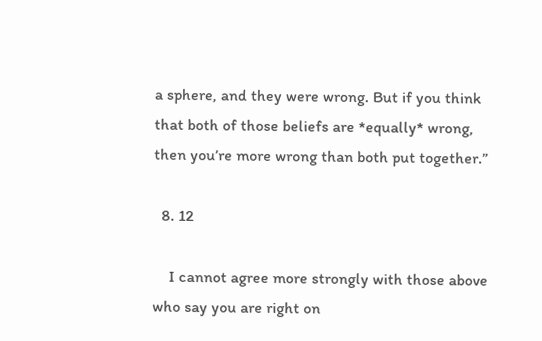a sphere, and they were wrong. But if you think that both of those beliefs are *equally* wrong, then you’re more wrong than both put together.”

  8. 12

    I cannot agree more strongly with those above who say you are right on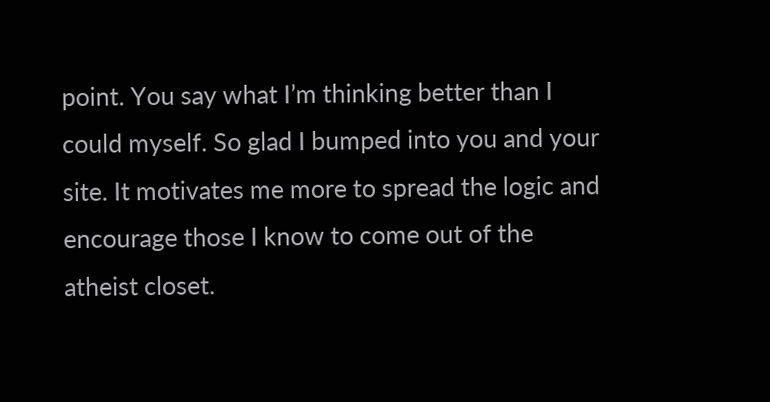point. You say what I’m thinking better than I could myself. So glad I bumped into you and your site. It motivates me more to spread the logic and encourage those I know to come out of the atheist closet.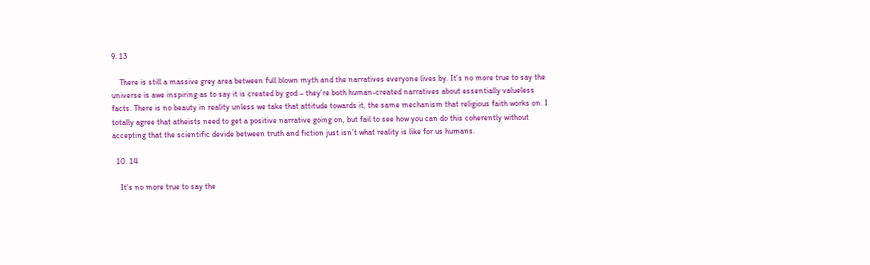9. 13

    There is still a massive grey area between full blown myth and the narratives everyone lives by. It’s no more true to say the universe is awe inspiring as to say it is created by god – they’re both human-created narratives about essentially valueless facts. There is no beauty in reality unless we take that attitude towards it, the same mechanism that religious faith works on. I totally agree that atheists need to get a positive narrative going on, but fail to see how you can do this coherently without accepting that the scientific devide between truth and fiction just isn’t what reality is like for us humans.

  10. 14

    It’s no more true to say the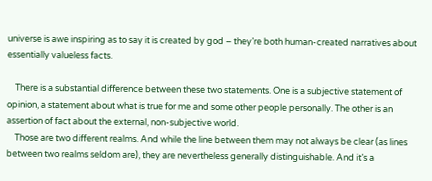universe is awe inspiring as to say it is created by god – they’re both human-created narratives about essentially valueless facts.

    There is a substantial difference between these two statements. One is a subjective statement of opinion, a statement about what is true for me and some other people personally. The other is an assertion of fact about the external, non-subjective world.
    Those are two different realms. And while the line between them may not always be clear (as lines between two realms seldom are), they are nevertheless generally distinguishable. And it’s a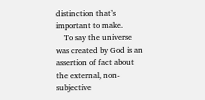distinction that’s important to make.
    To say the universe was created by God is an assertion of fact about the external, non-subjective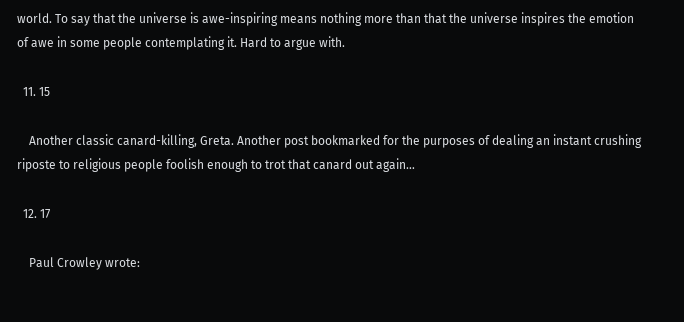world. To say that the universe is awe-inspiring means nothing more than that the universe inspires the emotion of awe in some people contemplating it. Hard to argue with.

  11. 15

    Another classic canard-killing, Greta. Another post bookmarked for the purposes of dealing an instant crushing riposte to religious people foolish enough to trot that canard out again…

  12. 17

    Paul Crowley wrote: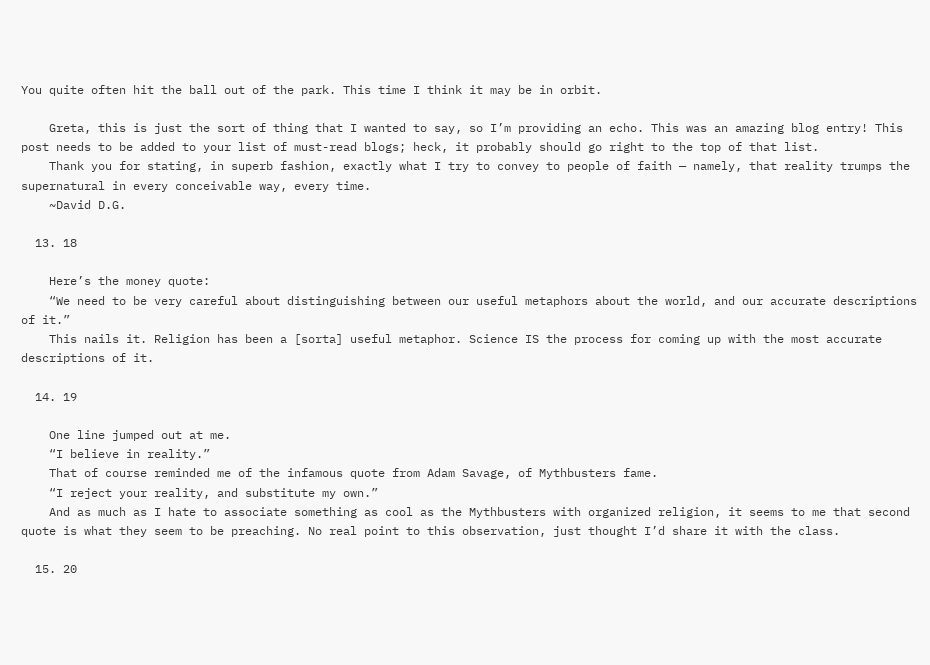You quite often hit the ball out of the park. This time I think it may be in orbit.

    Greta, this is just the sort of thing that I wanted to say, so I’m providing an echo. This was an amazing blog entry! This post needs to be added to your list of must-read blogs; heck, it probably should go right to the top of that list.
    Thank you for stating, in superb fashion, exactly what I try to convey to people of faith — namely, that reality trumps the supernatural in every conceivable way, every time.
    ~David D.G.

  13. 18

    Here’s the money quote:
    “We need to be very careful about distinguishing between our useful metaphors about the world, and our accurate descriptions of it.”
    This nails it. Religion has been a [sorta] useful metaphor. Science IS the process for coming up with the most accurate descriptions of it.

  14. 19

    One line jumped out at me.
    “I believe in reality.”
    That of course reminded me of the infamous quote from Adam Savage, of Mythbusters fame.
    “I reject your reality, and substitute my own.”
    And as much as I hate to associate something as cool as the Mythbusters with organized religion, it seems to me that second quote is what they seem to be preaching. No real point to this observation, just thought I’d share it with the class.

  15. 20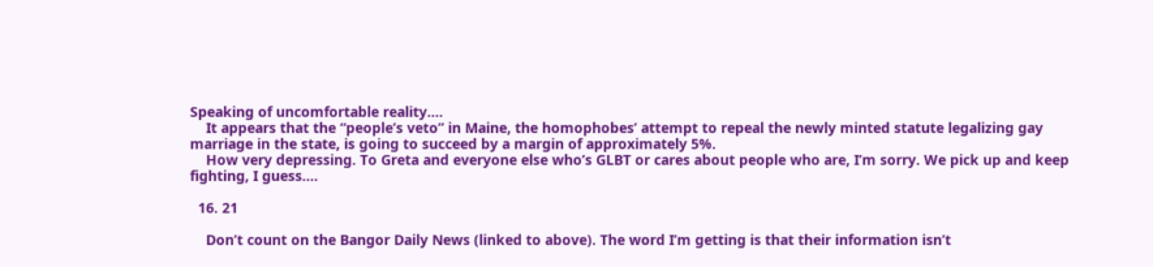Speaking of uncomfortable reality….
    It appears that the “people’s veto” in Maine, the homophobes’ attempt to repeal the newly minted statute legalizing gay marriage in the state, is going to succeed by a margin of approximately 5%.
    How very depressing. To Greta and everyone else who’s GLBT or cares about people who are, I’m sorry. We pick up and keep fighting, I guess….

  16. 21

    Don’t count on the Bangor Daily News (linked to above). The word I’m getting is that their information isn’t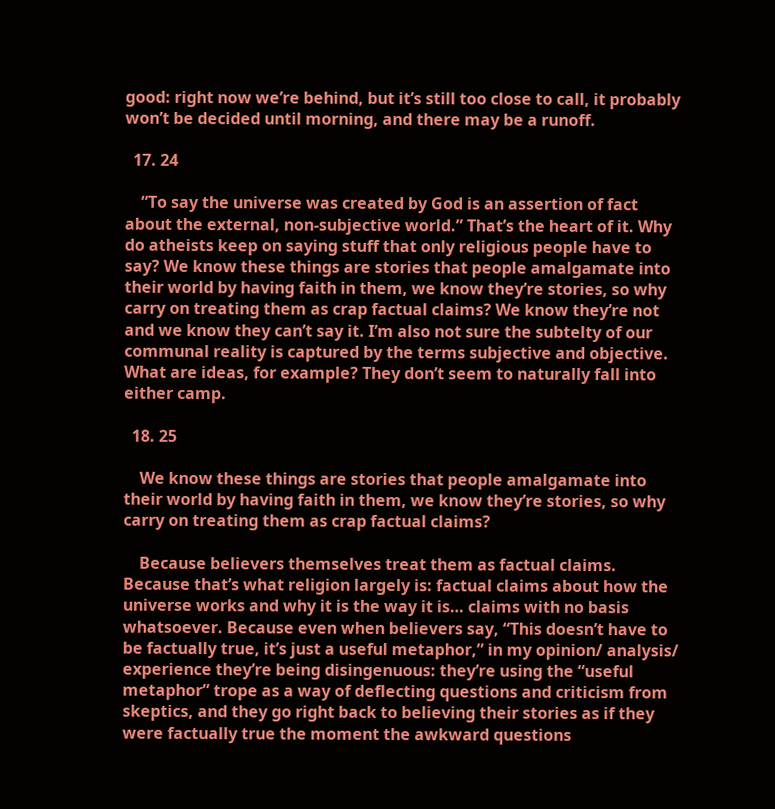good: right now we’re behind, but it’s still too close to call, it probably won’t be decided until morning, and there may be a runoff.

  17. 24

    “To say the universe was created by God is an assertion of fact about the external, non-subjective world.” That’s the heart of it. Why do atheists keep on saying stuff that only religious people have to say? We know these things are stories that people amalgamate into their world by having faith in them, we know they’re stories, so why carry on treating them as crap factual claims? We know they’re not and we know they can’t say it. I’m also not sure the subtelty of our communal reality is captured by the terms subjective and objective. What are ideas, for example? They don’t seem to naturally fall into either camp.

  18. 25

    We know these things are stories that people amalgamate into their world by having faith in them, we know they’re stories, so why carry on treating them as crap factual claims?

    Because believers themselves treat them as factual claims. Because that’s what religion largely is: factual claims about how the universe works and why it is the way it is… claims with no basis whatsoever. Because even when believers say, “This doesn’t have to be factually true, it’s just a useful metaphor,” in my opinion/ analysis/ experience they’re being disingenuous: they’re using the “useful metaphor” trope as a way of deflecting questions and criticism from skeptics, and they go right back to believing their stories as if they were factually true the moment the awkward questions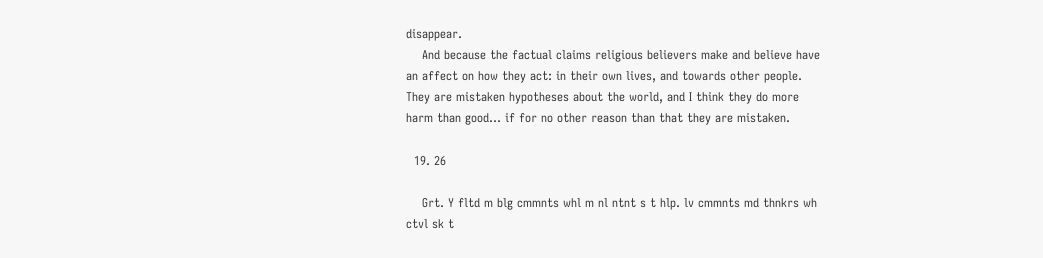disappear.
    And because the factual claims religious believers make and believe have an affect on how they act: in their own lives, and towards other people. They are mistaken hypotheses about the world, and I think they do more harm than good… if for no other reason than that they are mistaken.

  19. 26

    Grt. Y fltd m blg cmmnts whl m nl ntnt s t hlp. lv cmmnts md thnkrs wh ctvl sk t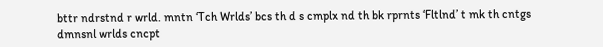bttr ndrstnd r wrld. mntn ‘Tch Wrlds’ bcs th d s cmplx nd th bk rprnts ‘Fltlnd’ t mk th cntgs dmnsnl wrlds cncpt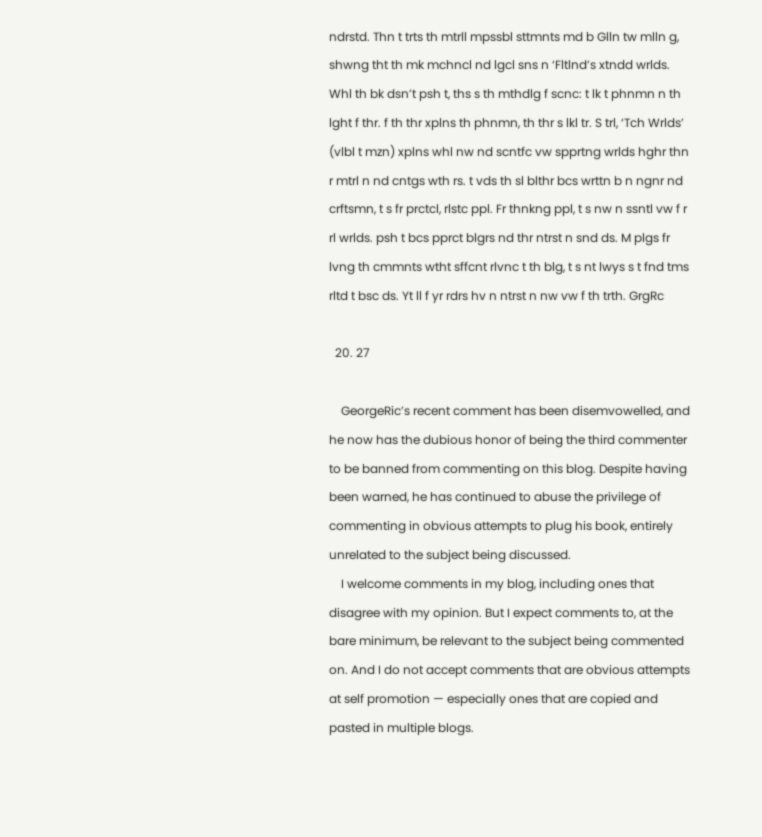ndrstd. Thn t trts th mtrll mpssbl sttmnts md b Glln tw mlln g, shwng tht th mk mchncl nd lgcl sns n ‘Fltlnd’s xtndd wrlds. Whl th bk dsn’t psh t, ths s th mthdlg f scnc: t lk t phnmn n th lght f thr. f th thr xplns th phnmn, th thr s lkl tr. S trl, ‘Tch Wrlds’ (vlbl t mzn) xplns whl nw nd scntfc vw spprtng wrlds hghr thn r mtrl n nd cntgs wth rs. t vds th sl blthr bcs wrttn b n ngnr nd crftsmn, t s fr prctcl, rlstc ppl. Fr thnkng ppl, t s nw n ssntl vw f r rl wrlds. psh t bcs pprct blgrs nd thr ntrst n snd ds. M plgs fr lvng th cmmnts wtht sffcnt rlvnc t th blg, t s nt lwys s t fnd tms rltd t bsc ds. Yt ll f yr rdrs hv n ntrst n nw vw f th trth. GrgRc

  20. 27

    GeorgeRic’s recent comment has been disemvowelled, and he now has the dubious honor of being the third commenter to be banned from commenting on this blog. Despite having been warned, he has continued to abuse the privilege of commenting in obvious attempts to plug his book, entirely unrelated to the subject being discussed.
    I welcome comments in my blog, including ones that disagree with my opinion. But I expect comments to, at the bare minimum, be relevant to the subject being commented on. And I do not accept comments that are obvious attempts at self promotion — especially ones that are copied and pasted in multiple blogs.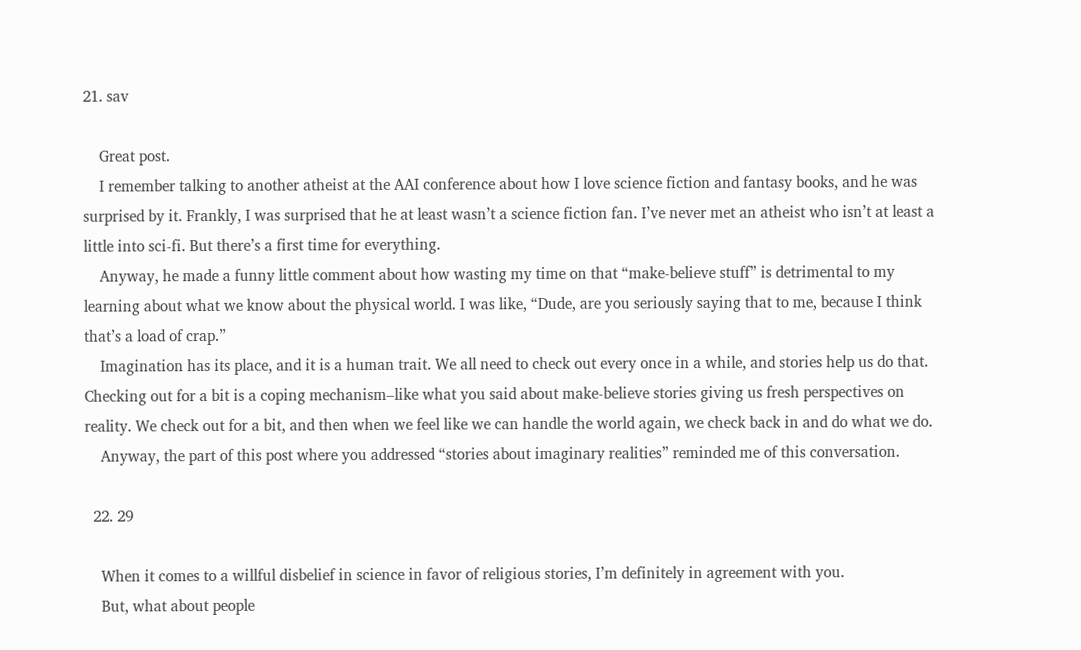21. sav

    Great post.
    I remember talking to another atheist at the AAI conference about how I love science fiction and fantasy books, and he was surprised by it. Frankly, I was surprised that he at least wasn’t a science fiction fan. I’ve never met an atheist who isn’t at least a little into sci-fi. But there’s a first time for everything.
    Anyway, he made a funny little comment about how wasting my time on that “make-believe stuff” is detrimental to my learning about what we know about the physical world. I was like, “Dude, are you seriously saying that to me, because I think that’s a load of crap.”
    Imagination has its place, and it is a human trait. We all need to check out every once in a while, and stories help us do that. Checking out for a bit is a coping mechanism–like what you said about make-believe stories giving us fresh perspectives on reality. We check out for a bit, and then when we feel like we can handle the world again, we check back in and do what we do.
    Anyway, the part of this post where you addressed “stories about imaginary realities” reminded me of this conversation.

  22. 29

    When it comes to a willful disbelief in science in favor of religious stories, I’m definitely in agreement with you.
    But, what about people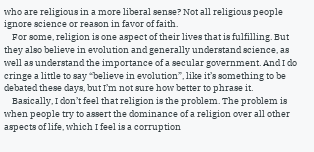who are religious in a more liberal sense? Not all religious people ignore science or reason in favor of faith.
    For some, religion is one aspect of their lives that is fulfilling. But they also believe in evolution and generally understand science, as well as understand the importance of a secular government. And I do cringe a little to say “believe in evolution”, like it’s something to be debated these days, but I’m not sure how better to phrase it.
    Basically, I don’t feel that religion is the problem. The problem is when people try to assert the dominance of a religion over all other aspects of life, which I feel is a corruption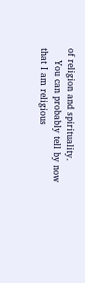of religion and spirituality.
    You can probably tell by now that I am religious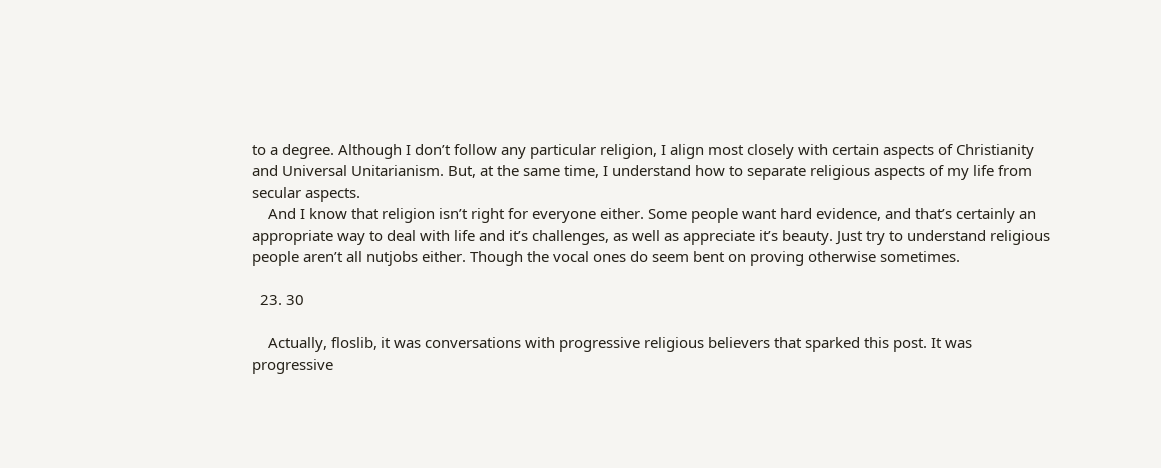to a degree. Although I don’t follow any particular religion, I align most closely with certain aspects of Christianity and Universal Unitarianism. But, at the same time, I understand how to separate religious aspects of my life from secular aspects.
    And I know that religion isn’t right for everyone either. Some people want hard evidence, and that’s certainly an appropriate way to deal with life and it’s challenges, as well as appreciate it’s beauty. Just try to understand religious people aren’t all nutjobs either. Though the vocal ones do seem bent on proving otherwise sometimes.

  23. 30

    Actually, floslib, it was conversations with progressive religious believers that sparked this post. It was progressive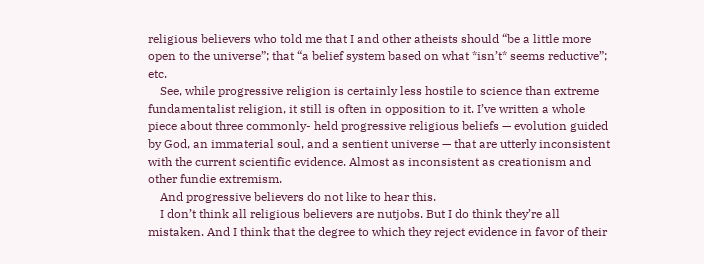religious believers who told me that I and other atheists should “be a little more open to the universe”; that “a belief system based on what *isn’t* seems reductive”; etc.
    See, while progressive religion is certainly less hostile to science than extreme fundamentalist religion, it still is often in opposition to it. I’ve written a whole piece about three commonly- held progressive religious beliefs — evolution guided by God, an immaterial soul, and a sentient universe — that are utterly inconsistent with the current scientific evidence. Almost as inconsistent as creationism and other fundie extremism.
    And progressive believers do not like to hear this.
    I don’t think all religious believers are nutjobs. But I do think they’re all mistaken. And I think that the degree to which they reject evidence in favor of their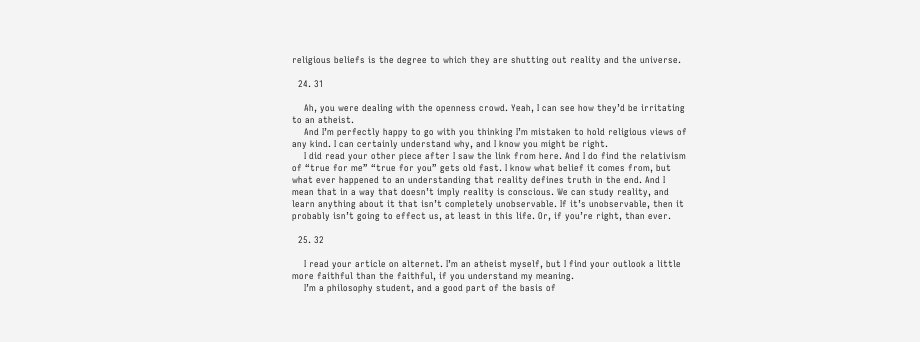religious beliefs is the degree to which they are shutting out reality and the universe.

  24. 31

    Ah, you were dealing with the openness crowd. Yeah, I can see how they’d be irritating to an atheist.
    And I’m perfectly happy to go with you thinking I’m mistaken to hold religious views of any kind. I can certainly understand why, and I know you might be right.
    I did read your other piece after I saw the link from here. And I do find the relativism of “true for me” “true for you” gets old fast. I know what belief it comes from, but what ever happened to an understanding that reality defines truth in the end. And I mean that in a way that doesn’t imply reality is conscious. We can study reality, and learn anything about it that isn’t completely unobservable. If it’s unobservable, then it probably isn’t going to effect us, at least in this life. Or, if you’re right, than ever.

  25. 32

    I read your article on alternet. I’m an atheist myself, but I find your outlook a little more faithful than the faithful, if you understand my meaning.
    I’m a philosophy student, and a good part of the basis of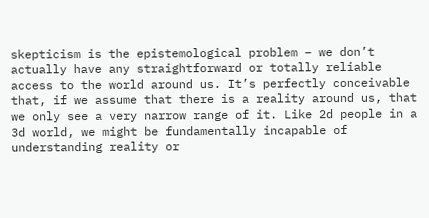skepticism is the epistemological problem – we don’t actually have any straightforward or totally reliable access to the world around us. It’s perfectly conceivable that, if we assume that there is a reality around us, that we only see a very narrow range of it. Like 2d people in a 3d world, we might be fundamentally incapable of understanding reality or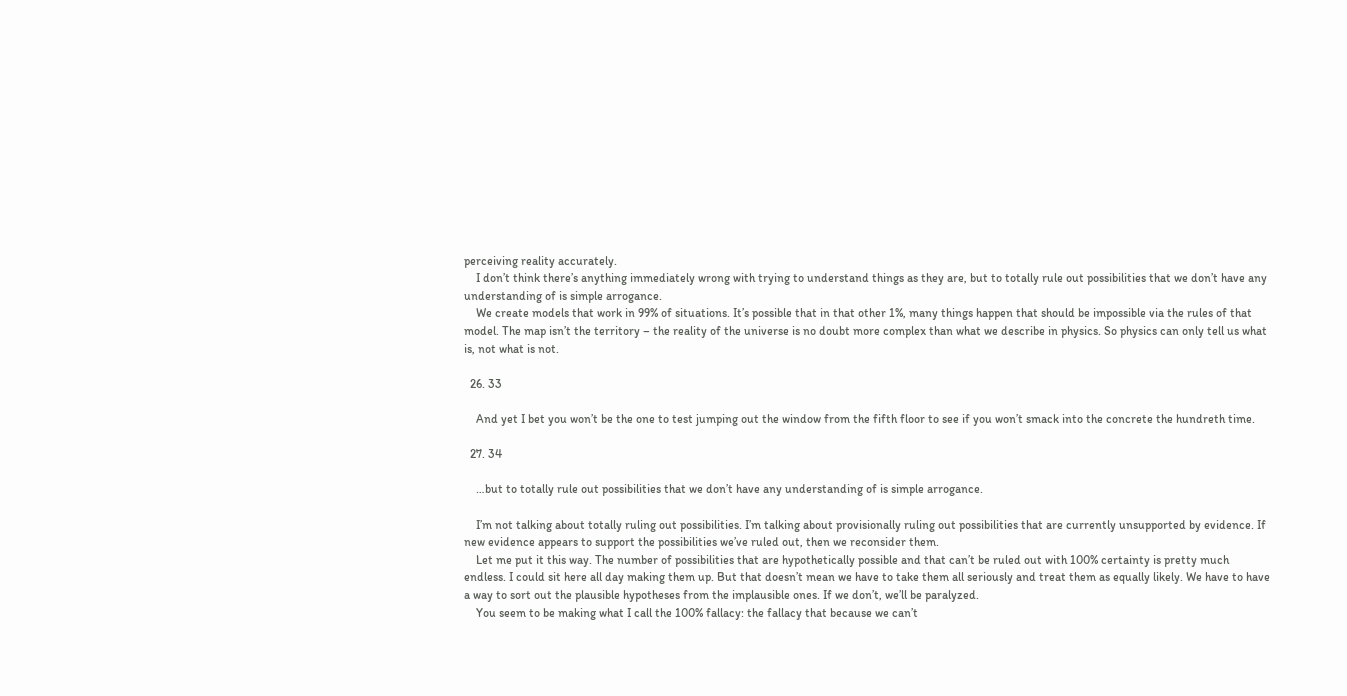perceiving reality accurately.
    I don’t think there’s anything immediately wrong with trying to understand things as they are, but to totally rule out possibilities that we don’t have any understanding of is simple arrogance.
    We create models that work in 99% of situations. It’s possible that in that other 1%, many things happen that should be impossible via the rules of that model. The map isn’t the territory – the reality of the universe is no doubt more complex than what we describe in physics. So physics can only tell us what is, not what is not.

  26. 33

    And yet I bet you won’t be the one to test jumping out the window from the fifth floor to see if you won’t smack into the concrete the hundreth time.

  27. 34

    …but to totally rule out possibilities that we don’t have any understanding of is simple arrogance.

    I’m not talking about totally ruling out possibilities. I’m talking about provisionally ruling out possibilities that are currently unsupported by evidence. If new evidence appears to support the possibilities we’ve ruled out, then we reconsider them.
    Let me put it this way. The number of possibilities that are hypothetically possible and that can’t be ruled out with 100% certainty is pretty much endless. I could sit here all day making them up. But that doesn’t mean we have to take them all seriously and treat them as equally likely. We have to have a way to sort out the plausible hypotheses from the implausible ones. If we don’t, we’ll be paralyzed.
    You seem to be making what I call the 100% fallacy: the fallacy that because we can’t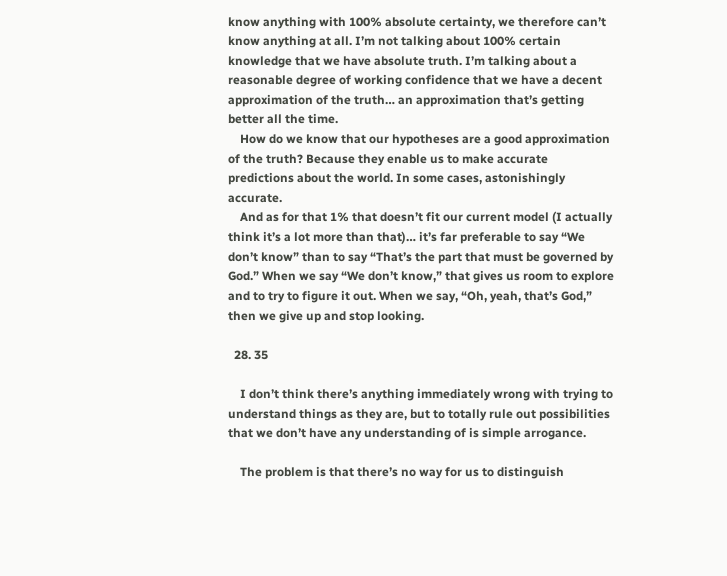know anything with 100% absolute certainty, we therefore can’t know anything at all. I’m not talking about 100% certain knowledge that we have absolute truth. I’m talking about a reasonable degree of working confidence that we have a decent approximation of the truth… an approximation that’s getting better all the time.
    How do we know that our hypotheses are a good approximation of the truth? Because they enable us to make accurate predictions about the world. In some cases, astonishingly accurate.
    And as for that 1% that doesn’t fit our current model (I actually think it’s a lot more than that)… it’s far preferable to say “We don’t know” than to say “That’s the part that must be governed by God.” When we say “We don’t know,” that gives us room to explore and to try to figure it out. When we say, “Oh, yeah, that’s God,” then we give up and stop looking.

  28. 35

    I don’t think there’s anything immediately wrong with trying to understand things as they are, but to totally rule out possibilities that we don’t have any understanding of is simple arrogance.

    The problem is that there’s no way for us to distinguish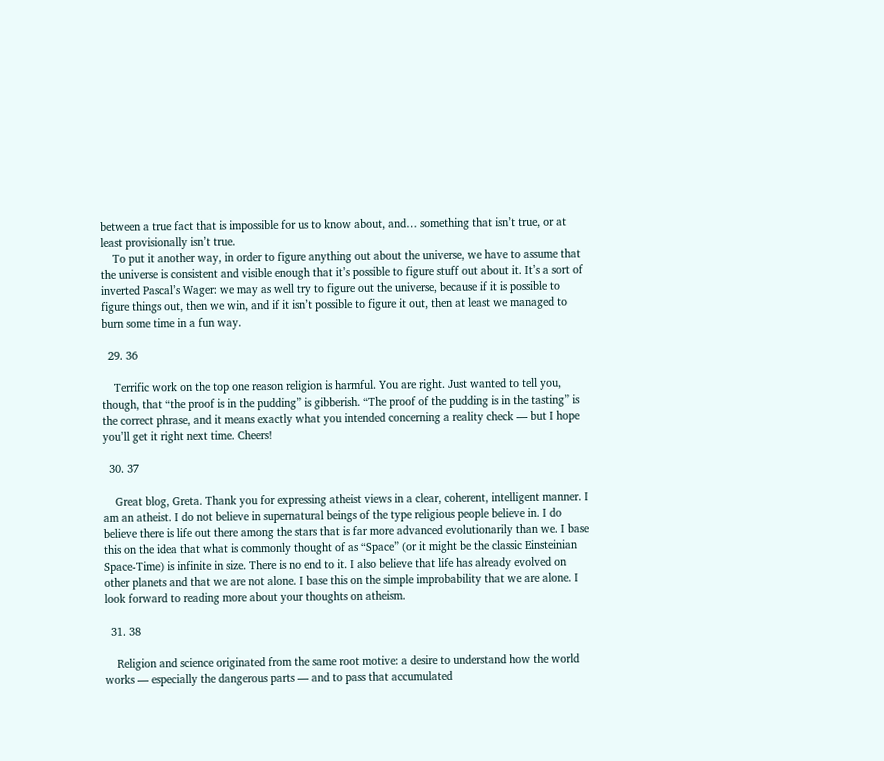between a true fact that is impossible for us to know about, and… something that isn’t true, or at least provisionally isn’t true.
    To put it another way, in order to figure anything out about the universe, we have to assume that the universe is consistent and visible enough that it’s possible to figure stuff out about it. It’s a sort of inverted Pascal’s Wager: we may as well try to figure out the universe, because if it is possible to figure things out, then we win, and if it isn’t possible to figure it out, then at least we managed to burn some time in a fun way.

  29. 36

    Terrific work on the top one reason religion is harmful. You are right. Just wanted to tell you, though, that “the proof is in the pudding” is gibberish. “The proof of the pudding is in the tasting” is the correct phrase, and it means exactly what you intended concerning a reality check — but I hope you’ll get it right next time. Cheers!

  30. 37

    Great blog, Greta. Thank you for expressing atheist views in a clear, coherent, intelligent manner. I am an atheist. I do not believe in supernatural beings of the type religious people believe in. I do believe there is life out there among the stars that is far more advanced evolutionarily than we. I base this on the idea that what is commonly thought of as “Space” (or it might be the classic Einsteinian Space-Time) is infinite in size. There is no end to it. I also believe that life has already evolved on other planets and that we are not alone. I base this on the simple improbability that we are alone. I look forward to reading more about your thoughts on atheism.

  31. 38

    Religion and science originated from the same root motive: a desire to understand how the world works — especially the dangerous parts — and to pass that accumulated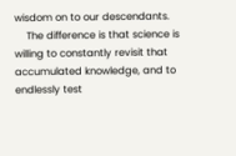wisdom on to our descendants.
    The difference is that science is willing to constantly revisit that accumulated knowledge, and to endlessly test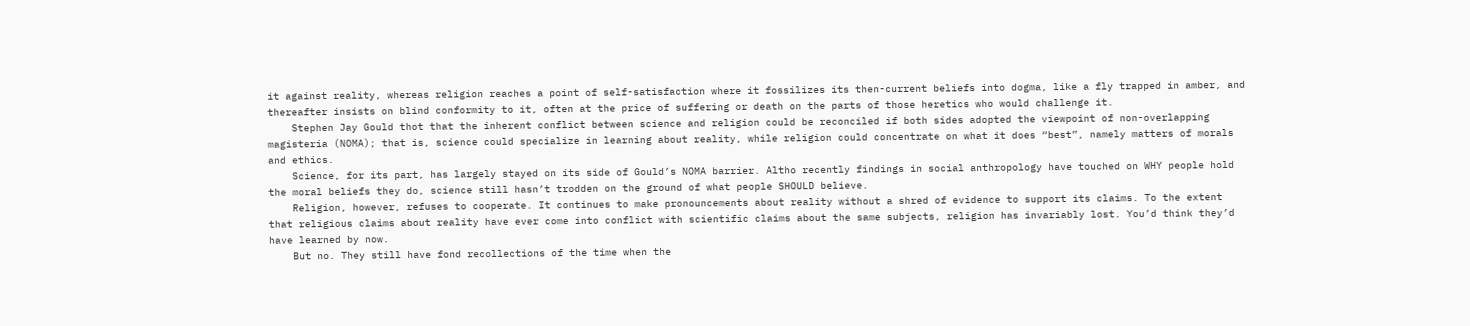it against reality, whereas religion reaches a point of self-satisfaction where it fossilizes its then-current beliefs into dogma, like a fly trapped in amber, and thereafter insists on blind conformity to it, often at the price of suffering or death on the parts of those heretics who would challenge it.
    Stephen Jay Gould thot that the inherent conflict between science and religion could be reconciled if both sides adopted the viewpoint of non-overlapping magisteria (NOMA); that is, science could specialize in learning about reality, while religion could concentrate on what it does “best”, namely matters of morals and ethics.
    Science, for its part, has largely stayed on its side of Gould’s NOMA barrier. Altho recently findings in social anthropology have touched on WHY people hold the moral beliefs they do, science still hasn’t trodden on the ground of what people SHOULD believe.
    Religion, however, refuses to cooperate. It continues to make pronouncements about reality without a shred of evidence to support its claims. To the extent that religious claims about reality have ever come into conflict with scientific claims about the same subjects, religion has invariably lost. You’d think they’d have learned by now.
    But no. They still have fond recollections of the time when the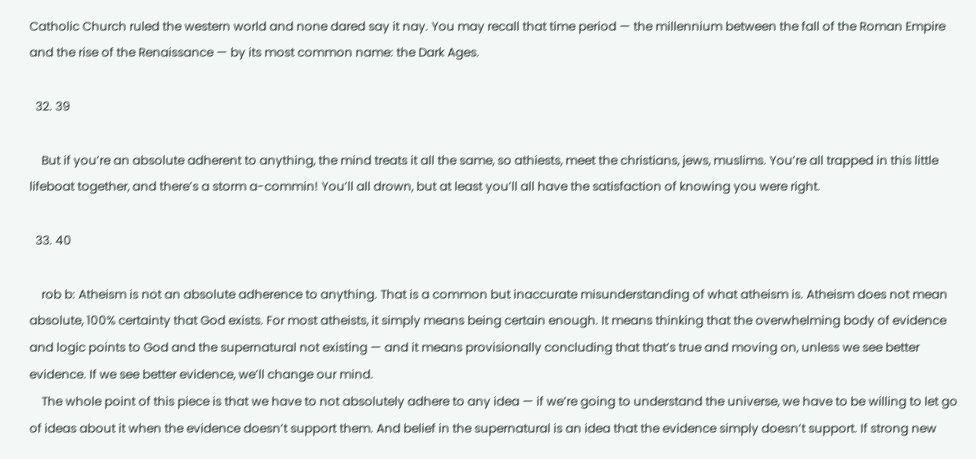Catholic Church ruled the western world and none dared say it nay. You may recall that time period — the millennium between the fall of the Roman Empire and the rise of the Renaissance — by its most common name: the Dark Ages.

  32. 39

    But if you’re an absolute adherent to anything, the mind treats it all the same, so athiests, meet the christians, jews, muslims. You’re all trapped in this little lifeboat together, and there’s a storm a-commin! You’ll all drown, but at least you’ll all have the satisfaction of knowing you were right.

  33. 40

    rob b: Atheism is not an absolute adherence to anything. That is a common but inaccurate misunderstanding of what atheism is. Atheism does not mean absolute, 100% certainty that God exists. For most atheists, it simply means being certain enough. It means thinking that the overwhelming body of evidence and logic points to God and the supernatural not existing — and it means provisionally concluding that that’s true and moving on, unless we see better evidence. If we see better evidence, we’ll change our mind.
    The whole point of this piece is that we have to not absolutely adhere to any idea — if we’re going to understand the universe, we have to be willing to let go of ideas about it when the evidence doesn’t support them. And belief in the supernatural is an idea that the evidence simply doesn’t support. If strong new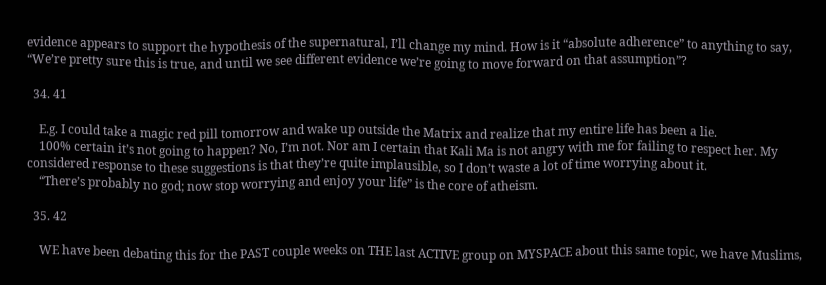evidence appears to support the hypothesis of the supernatural, I’ll change my mind. How is it “absolute adherence” to anything to say, “We’re pretty sure this is true, and until we see different evidence we’re going to move forward on that assumption”?

  34. 41

    E.g. I could take a magic red pill tomorrow and wake up outside the Matrix and realize that my entire life has been a lie.
    100% certain it’s not going to happen? No, I’m not. Nor am I certain that Kali Ma is not angry with me for failing to respect her. My considered response to these suggestions is that they’re quite implausible, so I don’t waste a lot of time worrying about it.
    “There’s probably no god; now stop worrying and enjoy your life” is the core of atheism.

  35. 42

    WE have been debating this for the PAST couple weeks on THE last ACTIVE group on MYSPACE about this same topic, we have Muslims,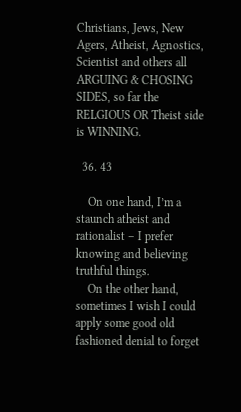Christians, Jews, New Agers, Atheist, Agnostics, Scientist and others all ARGUING & CHOSING SIDES, so far the RELGIOUS OR Theist side is WINNING.

  36. 43

    On one hand, I’m a staunch atheist and rationalist – I prefer knowing and believing truthful things.
    On the other hand, sometimes I wish I could apply some good old fashioned denial to forget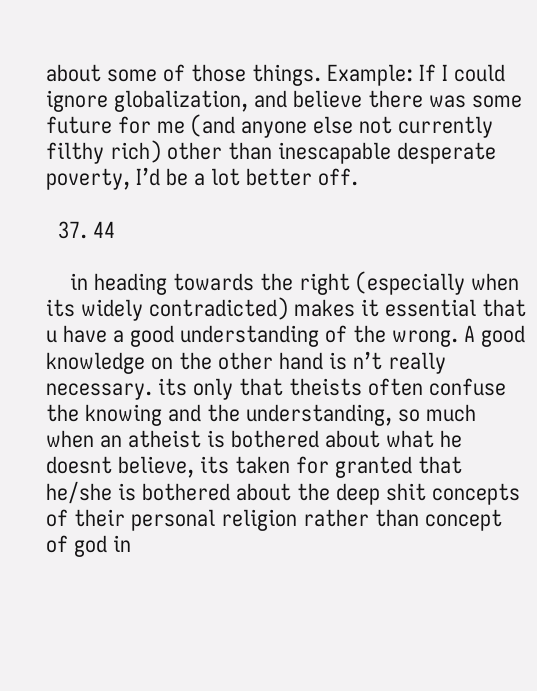about some of those things. Example: If I could ignore globalization, and believe there was some future for me (and anyone else not currently filthy rich) other than inescapable desperate poverty, I’d be a lot better off.

  37. 44

    in heading towards the right (especially when its widely contradicted) makes it essential that u have a good understanding of the wrong. A good knowledge on the other hand is n’t really necessary. its only that theists often confuse the knowing and the understanding, so much when an atheist is bothered about what he doesnt believe, its taken for granted that he/she is bothered about the deep shit concepts of their personal religion rather than concept of god in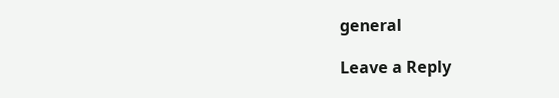general

Leave a Reply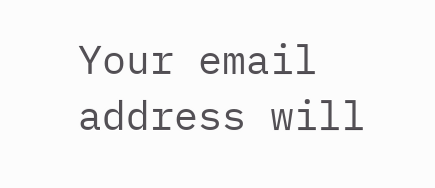Your email address will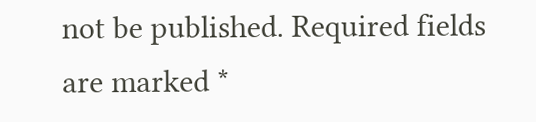not be published. Required fields are marked *